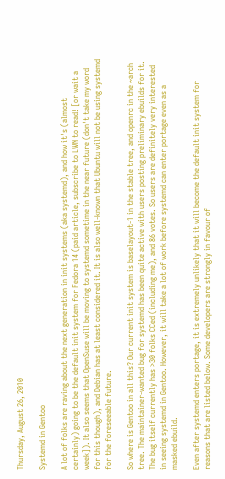Thursday, August 26, 2010

Systemd in Gentoo

A lot of folks are raving about the next generation in init systems (aka systemd), and how it's (almost certainly) going to be the default init system for Fedora 14 (paid article, subscribe to LWN to read! [or wait a week]). It also seems that OpenSuse will be moving to systemd sometime in the near future (don't take my word for this though), and Debian has at least considered it. It is also well-known that Ubuntu will not be using systemd for the foreseeable future.

So where is Gentoo in all this? Our current init system is baselayout-1 in the stable tree, and openrc in the ~arch tree. The maintainer-wanted bug for systemd has been quite active with users posting preliminary ebuilds for it. The bug itself currently has >30 folks CCed (including me), and 86 votes. So users are definitely very interested in seeing systemd in Gentoo. However, it will take a lot of work before systemd can enter portage even as a masked ebuild.

Even after systemd enters portage, it is extremely unlikely that it will become the default init system for reasons that are listed below. Some developers are strongly in favour of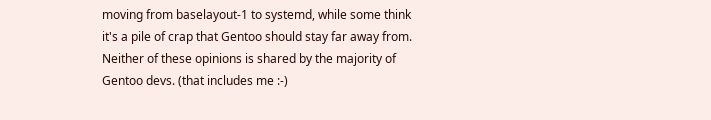moving from baselayout-1 to systemd, while some think it's a pile of crap that Gentoo should stay far away from. Neither of these opinions is shared by the majority of Gentoo devs. (that includes me :-)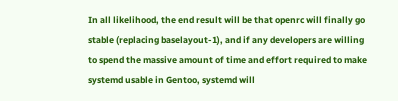In all likelihood, the end result will be that openrc will finally go stable (replacing baselayout-1), and if any developers are willing to spend the massive amount of time and effort required to make systemd usable in Gentoo, systemd will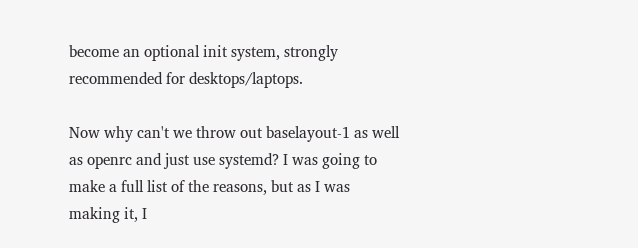become an optional init system, strongly recommended for desktops/laptops.

Now why can't we throw out baselayout-1 as well as openrc and just use systemd? I was going to make a full list of the reasons, but as I was making it, I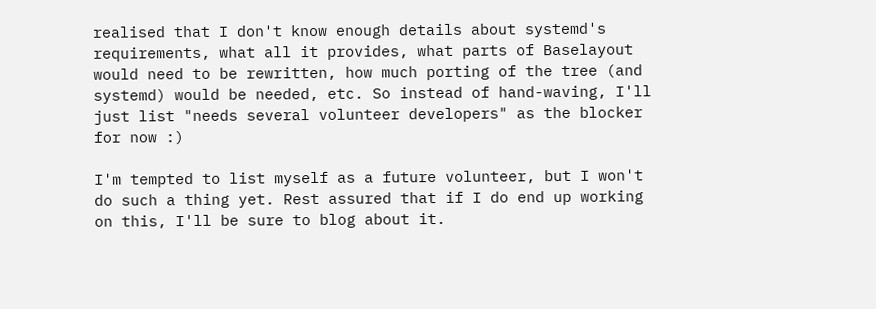realised that I don't know enough details about systemd's requirements, what all it provides, what parts of Baselayout would need to be rewritten, how much porting of the tree (and systemd) would be needed, etc. So instead of hand-waving, I'll just list "needs several volunteer developers" as the blocker for now :)

I'm tempted to list myself as a future volunteer, but I won't do such a thing yet. Rest assured that if I do end up working on this, I'll be sure to blog about it.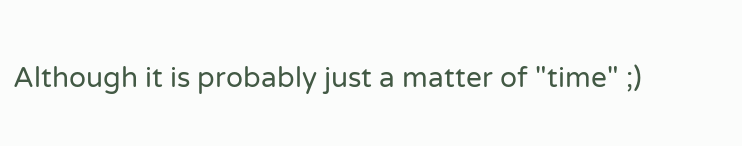Although it is probably just a matter of "time" ;)